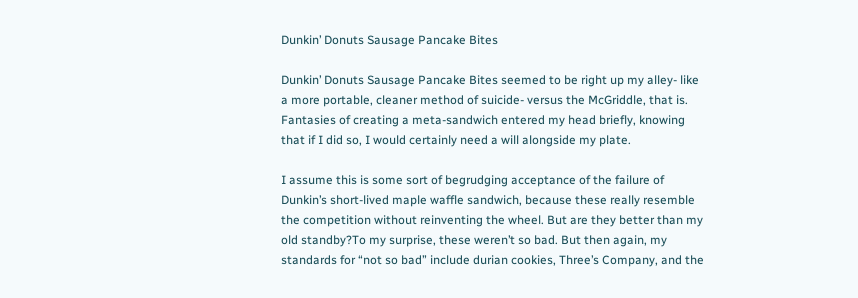Dunkin’ Donuts Sausage Pancake Bites

Dunkin’ Donuts Sausage Pancake Bites seemed to be right up my alley- like a more portable, cleaner method of suicide- versus the McGriddle, that is. Fantasies of creating a meta-sandwich entered my head briefly, knowing that if I did so, I would certainly need a will alongside my plate.

I assume this is some sort of begrudging acceptance of the failure of Dunkin’s short-lived maple waffle sandwich, because these really resemble the competition without reinventing the wheel. But are they better than my old standby?To my surprise, these weren’t so bad. But then again, my standards for “not so bad” include durian cookies, Three’s Company, and the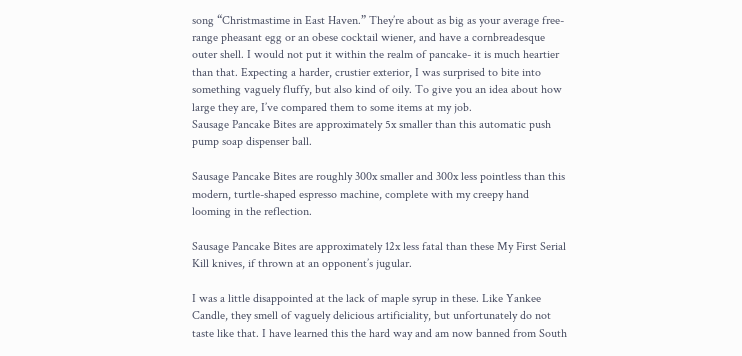song “Christmastime in East Haven.” They’re about as big as your average free-range pheasant egg or an obese cocktail wiener, and have a cornbreadesque outer shell. I would not put it within the realm of pancake- it is much heartier than that. Expecting a harder, crustier exterior, I was surprised to bite into something vaguely fluffy, but also kind of oily. To give you an idea about how large they are, I’ve compared them to some items at my job.
Sausage Pancake Bites are approximately 5x smaller than this automatic push pump soap dispenser ball.

Sausage Pancake Bites are roughly 300x smaller and 300x less pointless than this modern, turtle-shaped espresso machine, complete with my creepy hand looming in the reflection.

Sausage Pancake Bites are approximately 12x less fatal than these My First Serial Kill knives, if thrown at an opponent’s jugular.

I was a little disappointed at the lack of maple syrup in these. Like Yankee Candle, they smell of vaguely delicious artificiality, but unfortunately do not taste like that. I have learned this the hard way and am now banned from South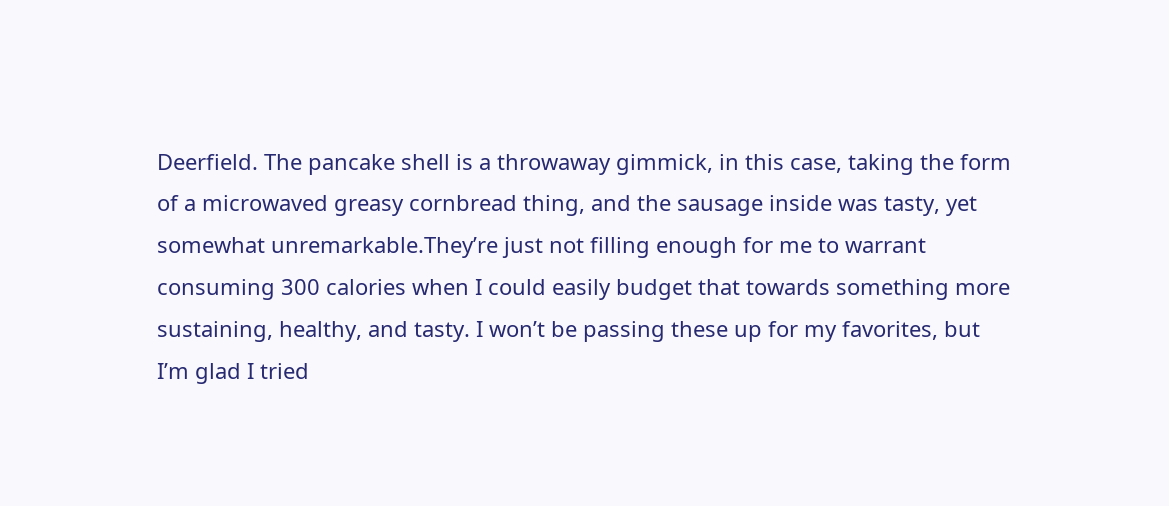Deerfield. The pancake shell is a throwaway gimmick, in this case, taking the form of a microwaved greasy cornbread thing, and the sausage inside was tasty, yet somewhat unremarkable.They’re just not filling enough for me to warrant consuming 300 calories when I could easily budget that towards something more sustaining, healthy, and tasty. I won’t be passing these up for my favorites, but I’m glad I tried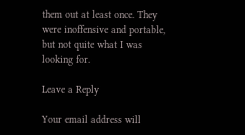them out at least once. They were inoffensive and portable, but not quite what I was looking for.

Leave a Reply

Your email address will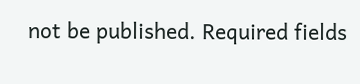not be published. Required fields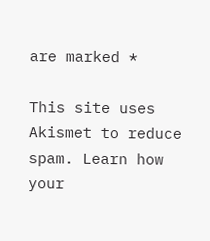are marked *

This site uses Akismet to reduce spam. Learn how your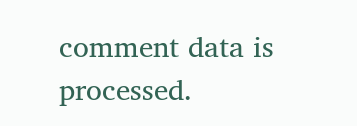comment data is processed.